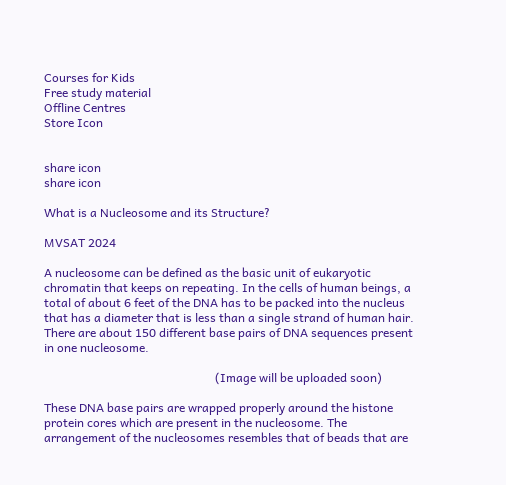Courses for Kids
Free study material
Offline Centres
Store Icon


share icon
share icon

What is a Nucleosome and its Structure?

MVSAT 2024

A nucleosome can be defined as the basic unit of eukaryotic chromatin that keeps on repeating. In the cells of human beings, a total of about 6 feet of the DNA has to be packed into the nucleus that has a diameter that is less than a single strand of human hair. There are about 150 different base pairs of DNA sequences present in one nucleosome.

                                                         (Image will be uploaded soon)

These DNA base pairs are wrapped properly around the histone protein cores which are present in the nucleosome. The arrangement of the nucleosomes resembles that of beads that are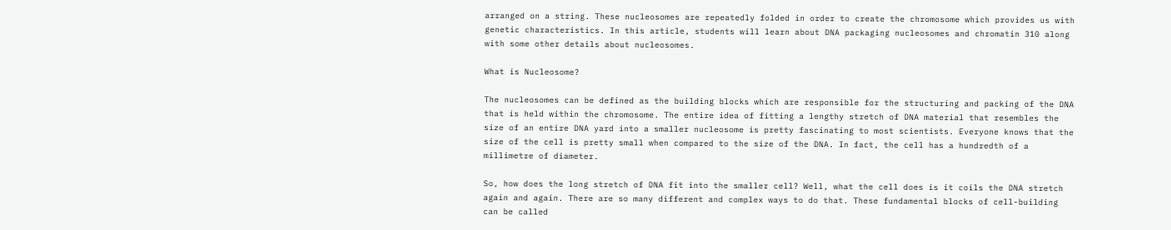arranged on a string. These nucleosomes are repeatedly folded in order to create the chromosome which provides us with genetic characteristics. In this article, students will learn about DNA packaging nucleosomes and chromatin 310 along with some other details about nucleosomes.

What is Nucleosome?

The nucleosomes can be defined as the building blocks which are responsible for the structuring and packing of the DNA that is held within the chromosome. The entire idea of fitting a lengthy stretch of DNA material that resembles the size of an entire DNA yard into a smaller nucleosome is pretty fascinating to most scientists. Everyone knows that the size of the cell is pretty small when compared to the size of the DNA. In fact, the cell has a hundredth of a millimetre of diameter.

So, how does the long stretch of DNA fit into the smaller cell? Well, what the cell does is it coils the DNA stretch again and again. There are so many different and complex ways to do that. These fundamental blocks of cell-building can be called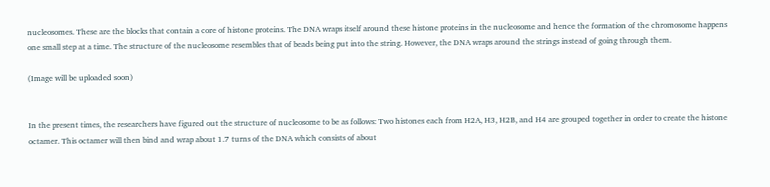nucleosomes. These are the blocks that contain a core of histone proteins. The DNA wraps itself around these histone proteins in the nucleosome and hence the formation of the chromosome happens one small step at a time. The structure of the nucleosome resembles that of beads being put into the string. However, the DNA wraps around the strings instead of going through them.

(Image will be uploaded soon)


In the present times, the researchers have figured out the structure of nucleosome to be as follows: Two histones each from H2A, H3, H2B, and H4 are grouped together in order to create the histone octamer. This octamer will then bind and wrap about 1.7 turns of the DNA which consists of about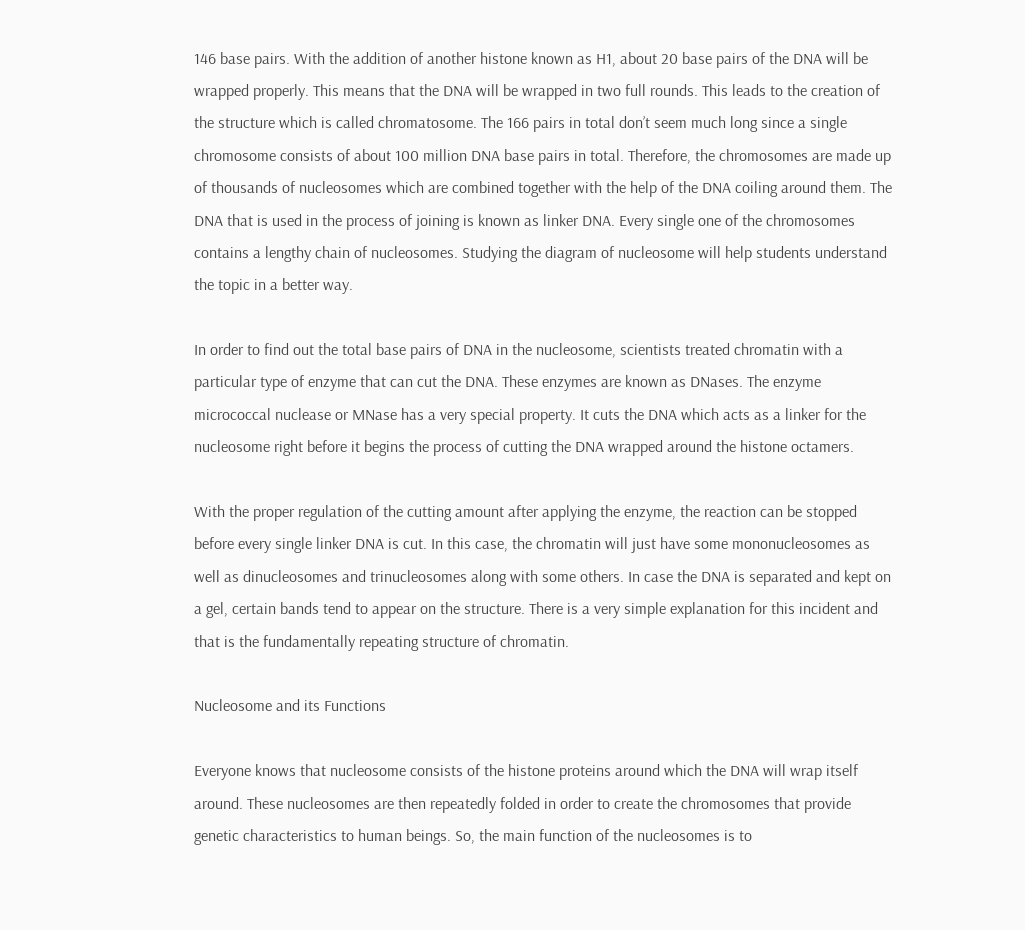146 base pairs. With the addition of another histone known as H1, about 20 base pairs of the DNA will be wrapped properly. This means that the DNA will be wrapped in two full rounds. This leads to the creation of the structure which is called chromatosome. The 166 pairs in total don’t seem much long since a single chromosome consists of about 100 million DNA base pairs in total. Therefore, the chromosomes are made up of thousands of nucleosomes which are combined together with the help of the DNA coiling around them. The DNA that is used in the process of joining is known as linker DNA. Every single one of the chromosomes contains a lengthy chain of nucleosomes. Studying the diagram of nucleosome will help students understand the topic in a better way.

In order to find out the total base pairs of DNA in the nucleosome, scientists treated chromatin with a particular type of enzyme that can cut the DNA. These enzymes are known as DNases. The enzyme micrococcal nuclease or MNase has a very special property. It cuts the DNA which acts as a linker for the nucleosome right before it begins the process of cutting the DNA wrapped around the histone octamers.

With the proper regulation of the cutting amount after applying the enzyme, the reaction can be stopped before every single linker DNA is cut. In this case, the chromatin will just have some mononucleosomes as well as dinucleosomes and trinucleosomes along with some others. In case the DNA is separated and kept on a gel, certain bands tend to appear on the structure. There is a very simple explanation for this incident and that is the fundamentally repeating structure of chromatin.

Nucleosome and its Functions

Everyone knows that nucleosome consists of the histone proteins around which the DNA will wrap itself around. These nucleosomes are then repeatedly folded in order to create the chromosomes that provide genetic characteristics to human beings. So, the main function of the nucleosomes is to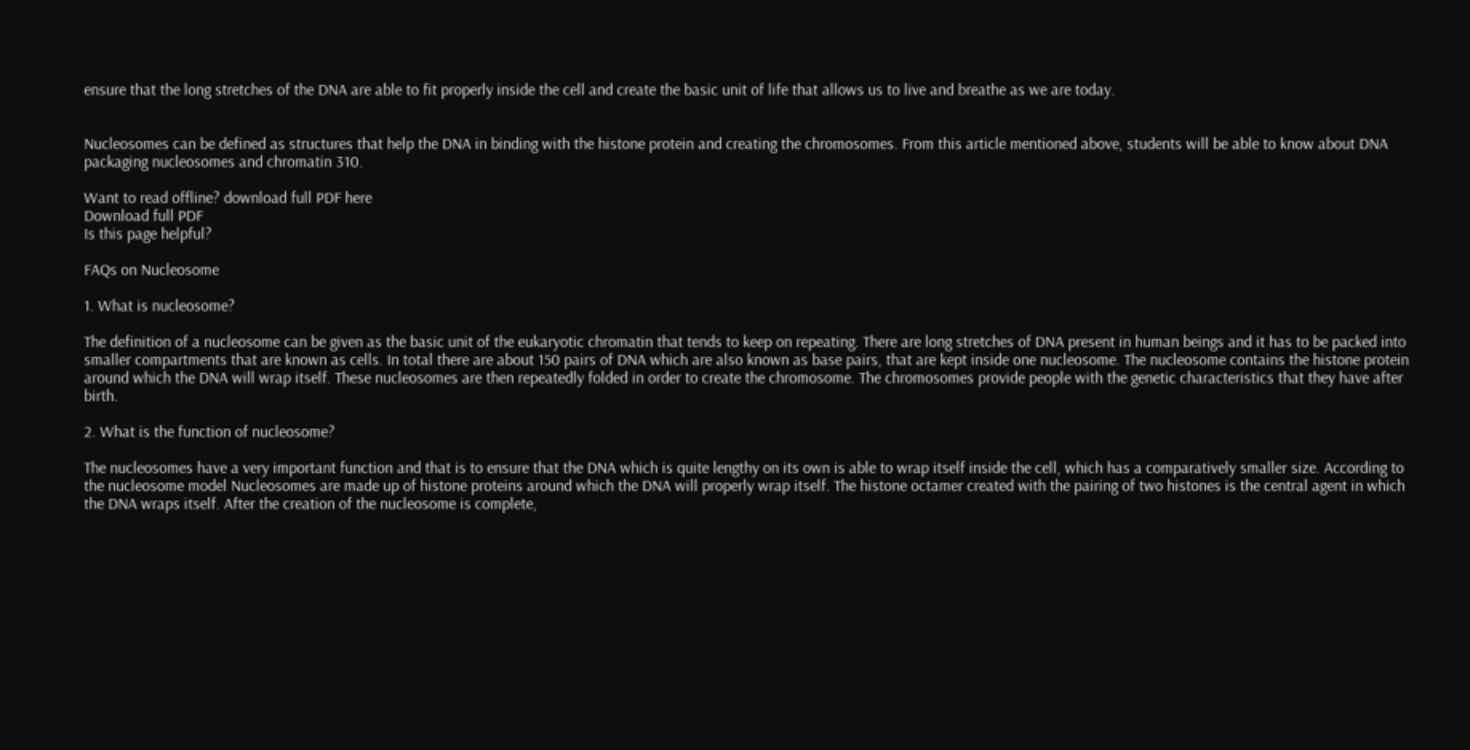ensure that the long stretches of the DNA are able to fit properly inside the cell and create the basic unit of life that allows us to live and breathe as we are today.


Nucleosomes can be defined as structures that help the DNA in binding with the histone protein and creating the chromosomes. From this article mentioned above, students will be able to know about DNA packaging nucleosomes and chromatin 310.

Want to read offline? download full PDF here
Download full PDF
Is this page helpful?

FAQs on Nucleosome

1. What is nucleosome?

The definition of a nucleosome can be given as the basic unit of the eukaryotic chromatin that tends to keep on repeating. There are long stretches of DNA present in human beings and it has to be packed into smaller compartments that are known as cells. In total there are about 150 pairs of DNA which are also known as base pairs, that are kept inside one nucleosome. The nucleosome contains the histone protein around which the DNA will wrap itself. These nucleosomes are then repeatedly folded in order to create the chromosome. The chromosomes provide people with the genetic characteristics that they have after birth.

2. What is the function of nucleosome?

The nucleosomes have a very important function and that is to ensure that the DNA which is quite lengthy on its own is able to wrap itself inside the cell, which has a comparatively smaller size. According to the nucleosome model Nucleosomes are made up of histone proteins around which the DNA will properly wrap itself. The histone octamer created with the pairing of two histones is the central agent in which the DNA wraps itself. After the creation of the nucleosome is complete,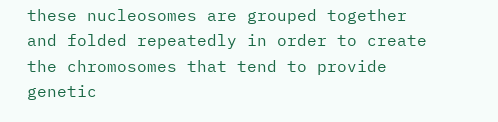these nucleosomes are grouped together and folded repeatedly in order to create the chromosomes that tend to provide genetic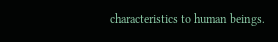characteristics to human beings.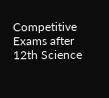Competitive Exams after 12th Science